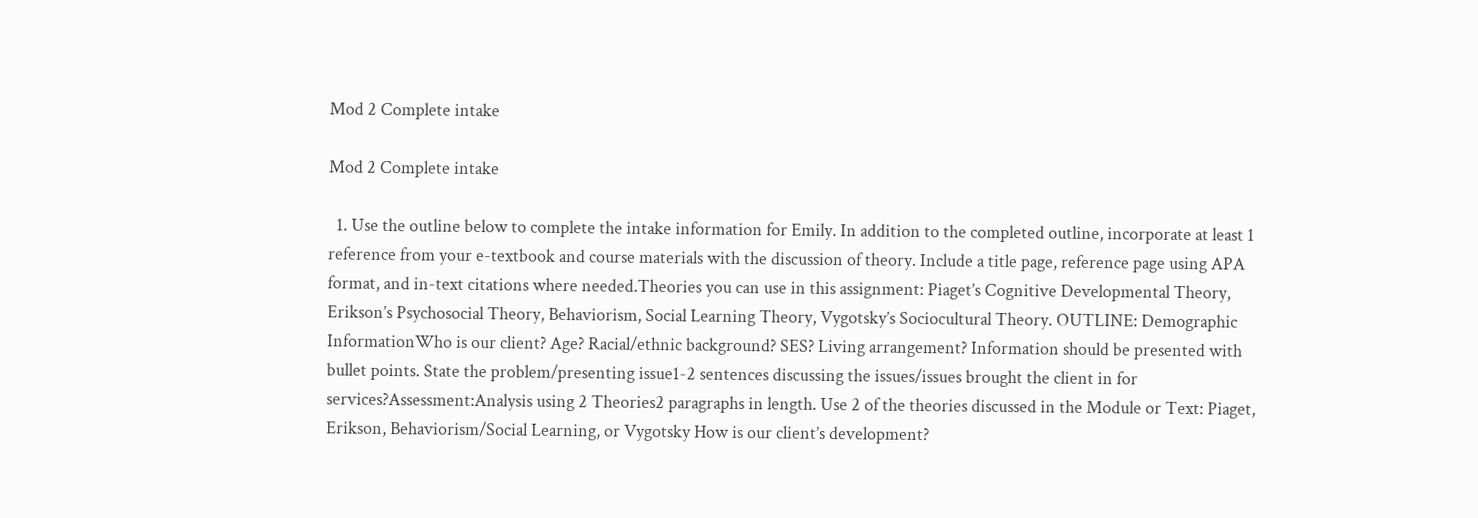Mod 2 Complete intake

Mod 2 Complete intake

  1. Use the outline below to complete the intake information for Emily. In addition to the completed outline, incorporate at least 1 reference from your e-textbook and course materials with the discussion of theory. Include a title page, reference page using APA format, and in-text citations where needed.Theories you can use in this assignment: Piaget’s Cognitive Developmental Theory, Erikson’s Psychosocial Theory, Behaviorism, Social Learning Theory, Vygotsky’s Sociocultural Theory. OUTLINE: Demographic InformationWho is our client? Age? Racial/ethnic background? SES? Living arrangement? Information should be presented with bullet points. State the problem/presenting issue1-2 sentences discussing the issues/issues brought the client in for services?Assessment:Analysis using 2 Theories2 paragraphs in length. Use 2 of the theories discussed in the Module or Text: Piaget, Erikson, Behaviorism/Social Learning, or Vygotsky How is our client’s development?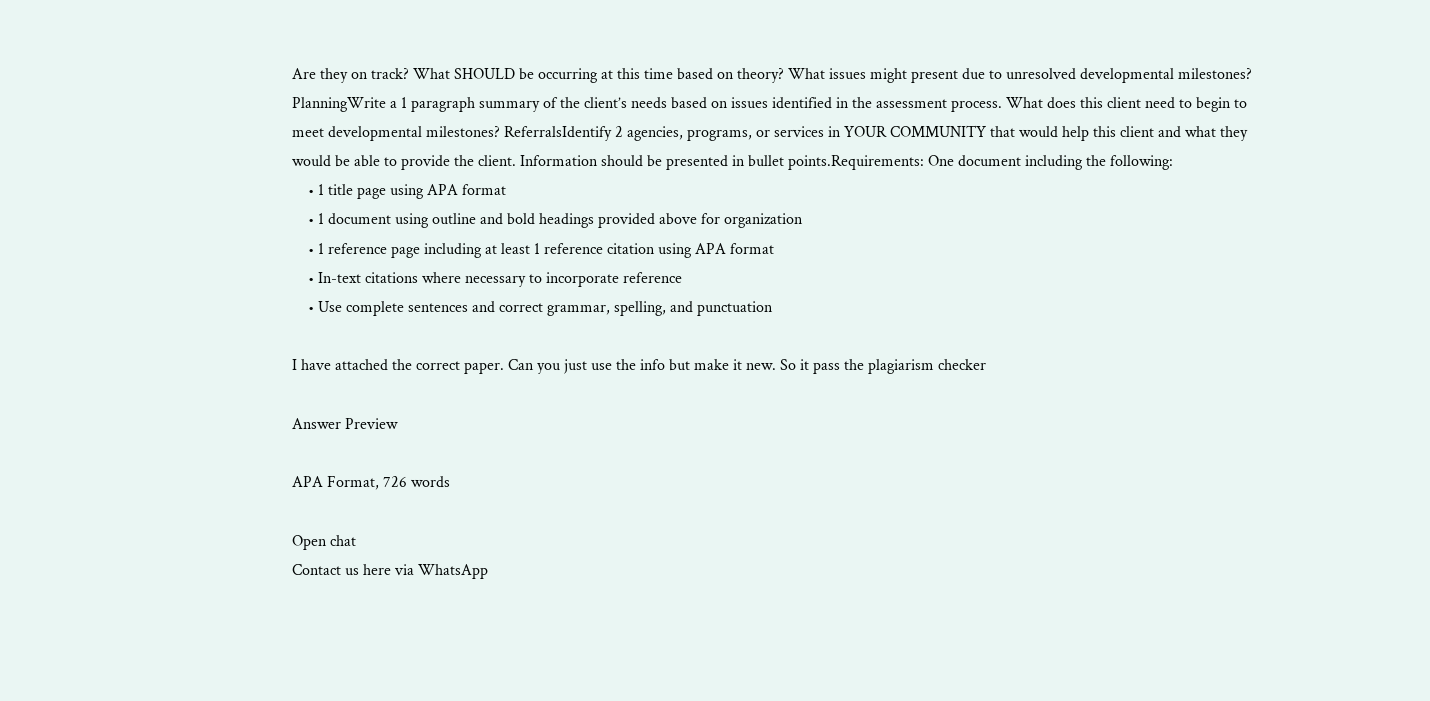Are they on track? What SHOULD be occurring at this time based on theory? What issues might present due to unresolved developmental milestones? PlanningWrite a 1 paragraph summary of the client’s needs based on issues identified in the assessment process. What does this client need to begin to meet developmental milestones? ReferralsIdentify 2 agencies, programs, or services in YOUR COMMUNITY that would help this client and what they would be able to provide the client. Information should be presented in bullet points.Requirements: One document including the following:
    • 1 title page using APA format
    • 1 document using outline and bold headings provided above for organization
    • 1 reference page including at least 1 reference citation using APA format
    • In-text citations where necessary to incorporate reference
    • Use complete sentences and correct grammar, spelling, and punctuation

I have attached the correct paper. Can you just use the info but make it new. So it pass the plagiarism checker

Answer Preview

APA Format, 726 words

Open chat
Contact us here via WhatsApp